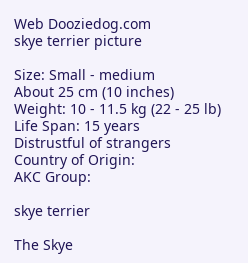Web Dooziedog.com
skye terrier picture

Size: Small - medium
About 25 cm (10 inches)
Weight: 10 - 11.5 kg (22 - 25 lb)
Life Span: 15 years
Distrustful of strangers
Country of Origin:
AKC Group:

skye terrier

The Skye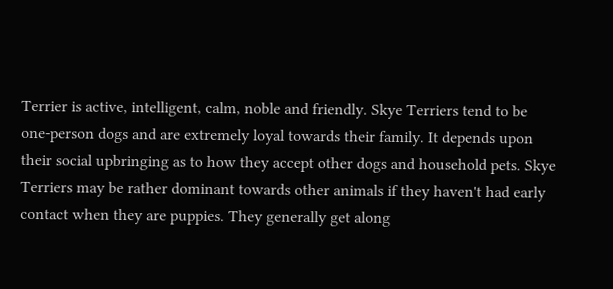Terrier is active, intelligent, calm, noble and friendly. Skye Terriers tend to be one-person dogs and are extremely loyal towards their family. It depends upon their social upbringing as to how they accept other dogs and household pets. Skye Terriers may be rather dominant towards other animals if they haven't had early contact when they are puppies. They generally get along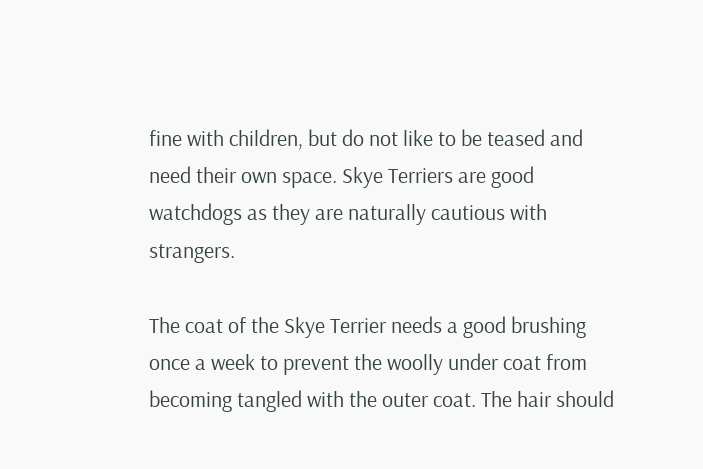fine with children, but do not like to be teased and need their own space. Skye Terriers are good watchdogs as they are naturally cautious with strangers.

The coat of the Skye Terrier needs a good brushing once a week to prevent the woolly under coat from becoming tangled with the outer coat. The hair should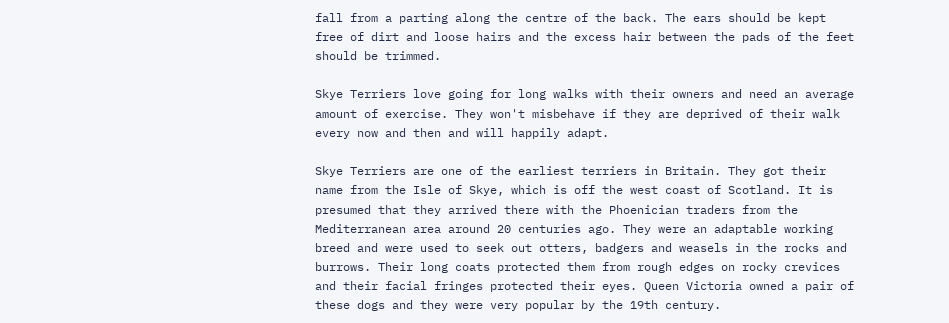fall from a parting along the centre of the back. The ears should be kept free of dirt and loose hairs and the excess hair between the pads of the feet should be trimmed.

Skye Terriers love going for long walks with their owners and need an average amount of exercise. They won't misbehave if they are deprived of their walk every now and then and will happily adapt.

Skye Terriers are one of the earliest terriers in Britain. They got their name from the Isle of Skye, which is off the west coast of Scotland. It is presumed that they arrived there with the Phoenician traders from the Mediterranean area around 20 centuries ago. They were an adaptable working breed and were used to seek out otters, badgers and weasels in the rocks and burrows. Their long coats protected them from rough edges on rocky crevices and their facial fringes protected their eyes. Queen Victoria owned a pair of these dogs and they were very popular by the 19th century.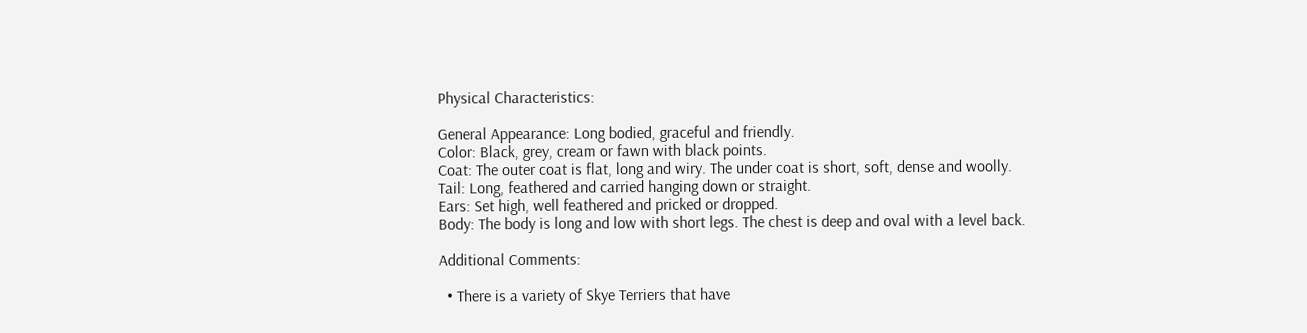Physical Characteristics:

General Appearance: Long bodied, graceful and friendly.
Color: Black, grey, cream or fawn with black points.
Coat: The outer coat is flat, long and wiry. The under coat is short, soft, dense and woolly.
Tail: Long, feathered and carried hanging down or straight.
Ears: Set high, well feathered and pricked or dropped.
Body: The body is long and low with short legs. The chest is deep and oval with a level back.

Additional Comments:

  • There is a variety of Skye Terriers that have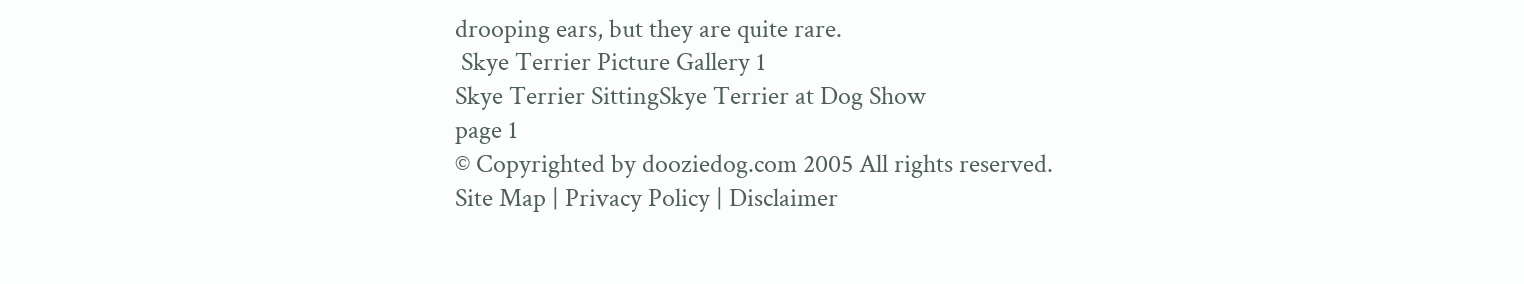drooping ears, but they are quite rare.
 Skye Terrier Picture Gallery 1
Skye Terrier SittingSkye Terrier at Dog Show
page 1
© Copyrighted by dooziedog.com 2005 All rights reserved.
Site Map | Privacy Policy | Disclaimer